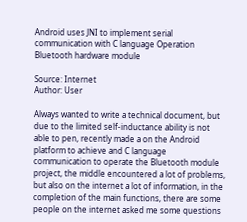Android uses JNI to implement serial communication with C language Operation Bluetooth hardware module

Source: Internet
Author: User

Always wanted to write a technical document, but due to the limited self-inductance ability is not able to pen, recently made a on the Android platform to achieve and C language communication to operate the Bluetooth module project, the middle encountered a lot of problems, but also on the internet a lot of information, in the completion of the main functions, there are some people on the internet asked me some questions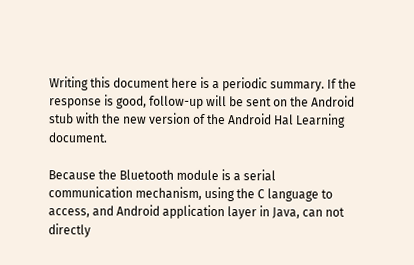Writing this document here is a periodic summary. If the response is good, follow-up will be sent on the Android stub with the new version of the Android Hal Learning document.

Because the Bluetooth module is a serial communication mechanism, using the C language to access, and Android application layer in Java, can not directly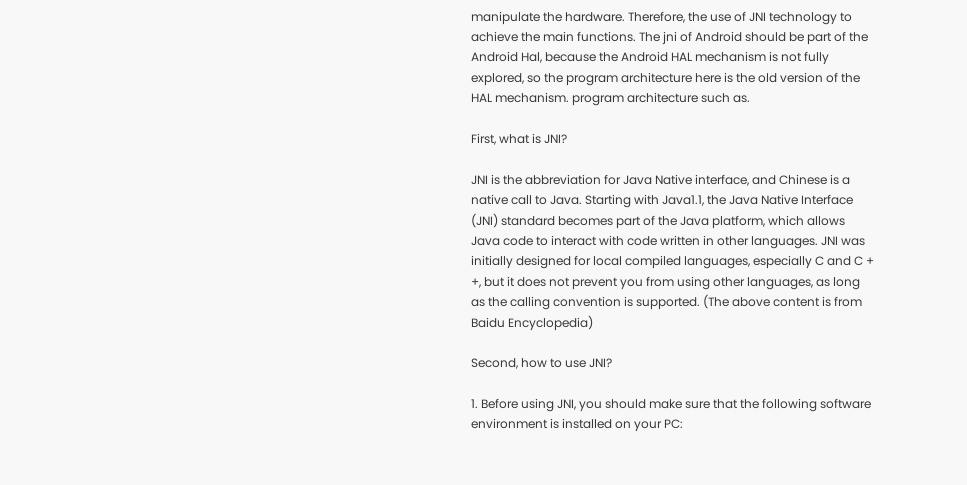manipulate the hardware. Therefore, the use of JNI technology to achieve the main functions. The jni of Android should be part of the Android Hal, because the Android HAL mechanism is not fully explored, so the program architecture here is the old version of the HAL mechanism. program architecture such as.

First, what is JNI?

JNI is the abbreviation for Java Native interface, and Chinese is a native call to Java. Starting with Java1.1, the Java Native Interface (JNI) standard becomes part of the Java platform, which allows Java code to interact with code written in other languages. JNI was initially designed for local compiled languages, especially C and C + +, but it does not prevent you from using other languages, as long as the calling convention is supported. (The above content is from Baidu Encyclopedia)

Second, how to use JNI?

1. Before using JNI, you should make sure that the following software environment is installed on your PC: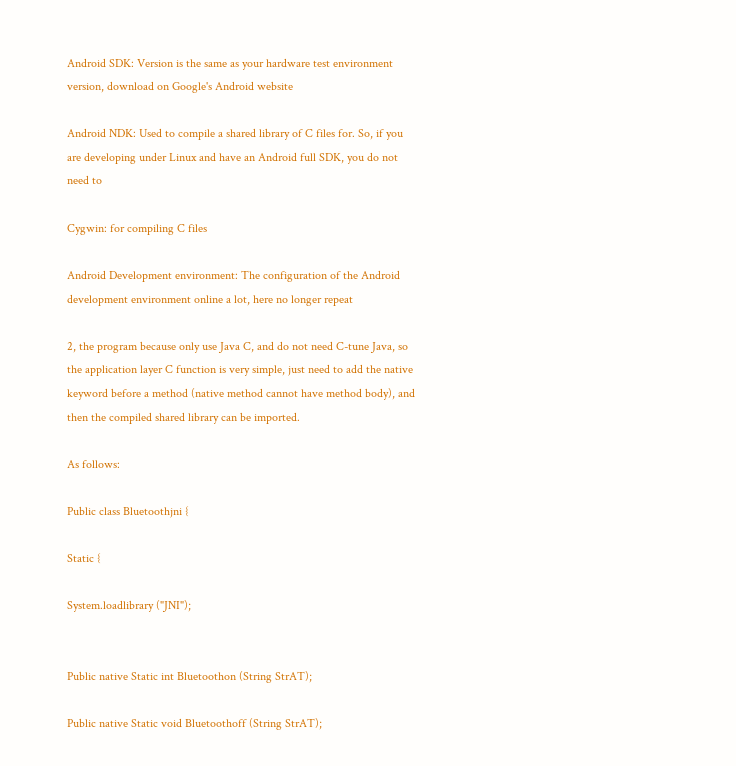Android SDK: Version is the same as your hardware test environment version, download on Google's Android website

Android NDK: Used to compile a shared library of C files for. So, if you are developing under Linux and have an Android full SDK, you do not need to

Cygwin: for compiling C files

Android Development environment: The configuration of the Android development environment online a lot, here no longer repeat

2, the program because only use Java C, and do not need C-tune Java, so the application layer C function is very simple, just need to add the native keyword before a method (native method cannot have method body), and then the compiled shared library can be imported.

As follows:

Public class Bluetoothjni {

Static {

System.loadlibrary ("JNI");


Public native Static int Bluetoothon (String StrAT);

Public native Static void Bluetoothoff (String StrAT);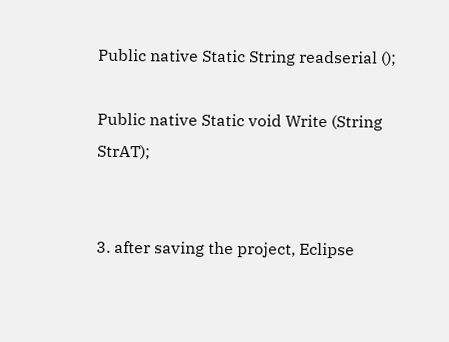Public native Static String readserial ();

Public native Static void Write (String StrAT);


3. after saving the project, Eclipse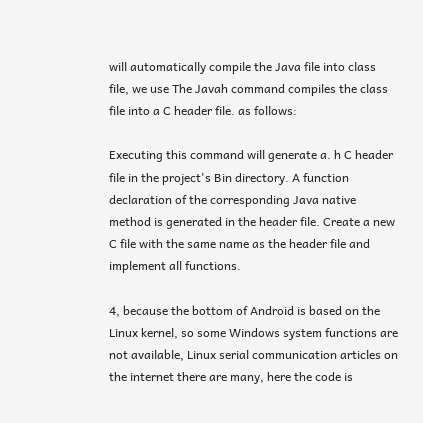will automatically compile the Java file into class file, we use The Javah command compiles the class file into a C header file. as follows:

Executing this command will generate a. h C header file in the project's Bin directory. A function declaration of the corresponding Java native method is generated in the header file. Create a new C file with the same name as the header file and implement all functions.

4, because the bottom of Android is based on the Linux kernel, so some Windows system functions are not available, Linux serial communication articles on the internet there are many, here the code is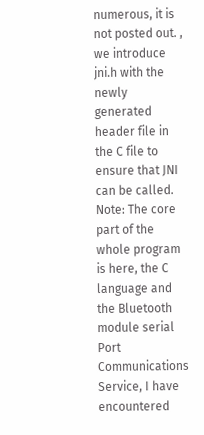numerous, it is not posted out. , we introduce jni.h with the newly generated header file in the C file to ensure that JNI can be called. Note: The core part of the whole program is here, the C language and the Bluetooth module serial Port Communications Service, I have encountered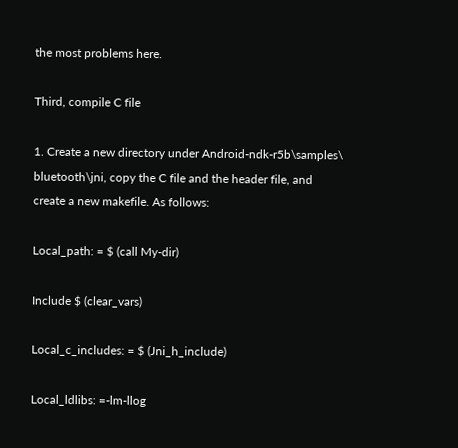the most problems here.

Third, compile C file

1. Create a new directory under Android-ndk-r5b\samples\ bluetooth\jni, copy the C file and the header file, and create a new makefile. As follows:

Local_path: = $ (call My-dir)

Include $ (clear_vars)

Local_c_includes: = $ (Jni_h_include)

Local_ldlibs: =-lm-llog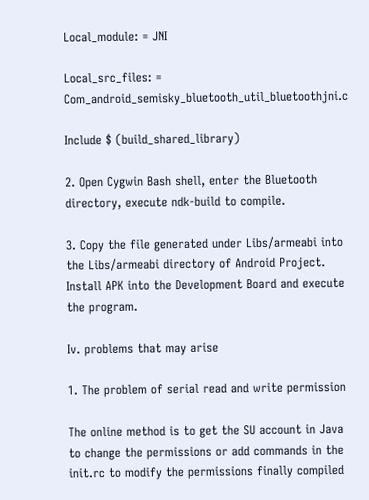Local_module: = JNI

Local_src_files: = Com_android_semisky_bluetooth_util_bluetoothjni.c

Include $ (build_shared_library)

2. Open Cygwin Bash shell, enter the Bluetooth directory, execute ndk-build to compile.

3. Copy the file generated under Libs/armeabi into the Libs/armeabi directory of Android Project. Install APK into the Development Board and execute the program.

Iv. problems that may arise

1. The problem of serial read and write permission

The online method is to get the SU account in Java to change the permissions or add commands in the init.rc to modify the permissions finally compiled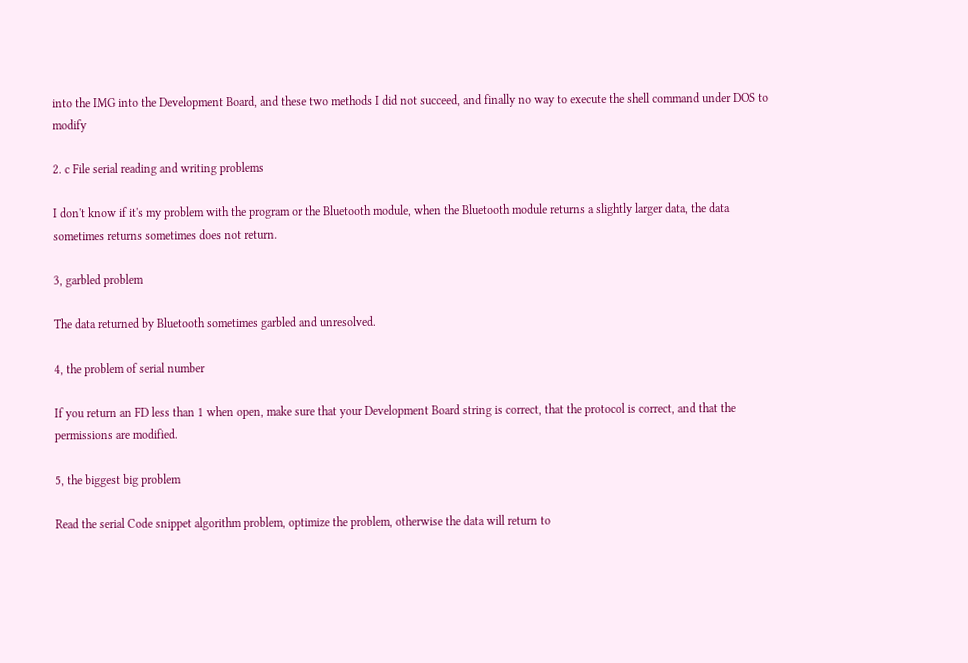into the IMG into the Development Board, and these two methods I did not succeed, and finally no way to execute the shell command under DOS to modify

2. c File serial reading and writing problems

I don't know if it's my problem with the program or the Bluetooth module, when the Bluetooth module returns a slightly larger data, the data sometimes returns sometimes does not return.

3, garbled problem

The data returned by Bluetooth sometimes garbled and unresolved.

4, the problem of serial number

If you return an FD less than 1 when open, make sure that your Development Board string is correct, that the protocol is correct, and that the permissions are modified.

5, the biggest big problem

Read the serial Code snippet algorithm problem, optimize the problem, otherwise the data will return to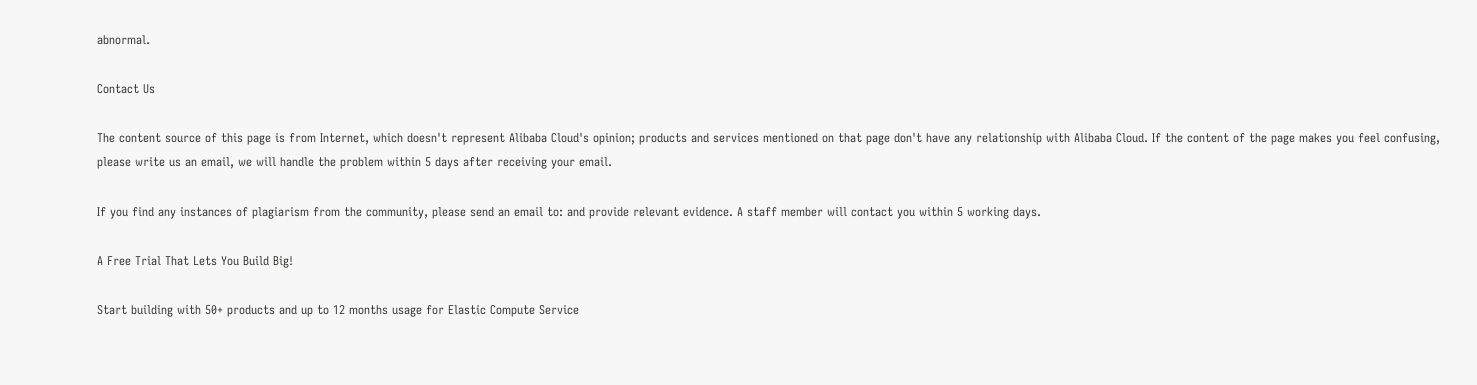abnormal.

Contact Us

The content source of this page is from Internet, which doesn't represent Alibaba Cloud's opinion; products and services mentioned on that page don't have any relationship with Alibaba Cloud. If the content of the page makes you feel confusing, please write us an email, we will handle the problem within 5 days after receiving your email.

If you find any instances of plagiarism from the community, please send an email to: and provide relevant evidence. A staff member will contact you within 5 working days.

A Free Trial That Lets You Build Big!

Start building with 50+ products and up to 12 months usage for Elastic Compute Service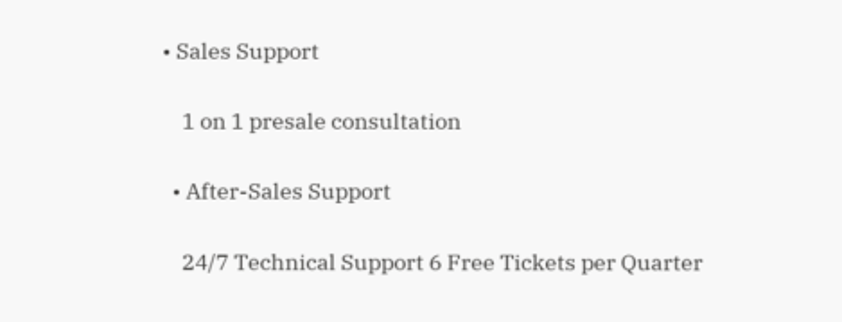• Sales Support

    1 on 1 presale consultation

  • After-Sales Support

    24/7 Technical Support 6 Free Tickets per Quarter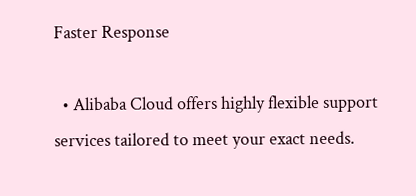Faster Response

  • Alibaba Cloud offers highly flexible support services tailored to meet your exact needs.